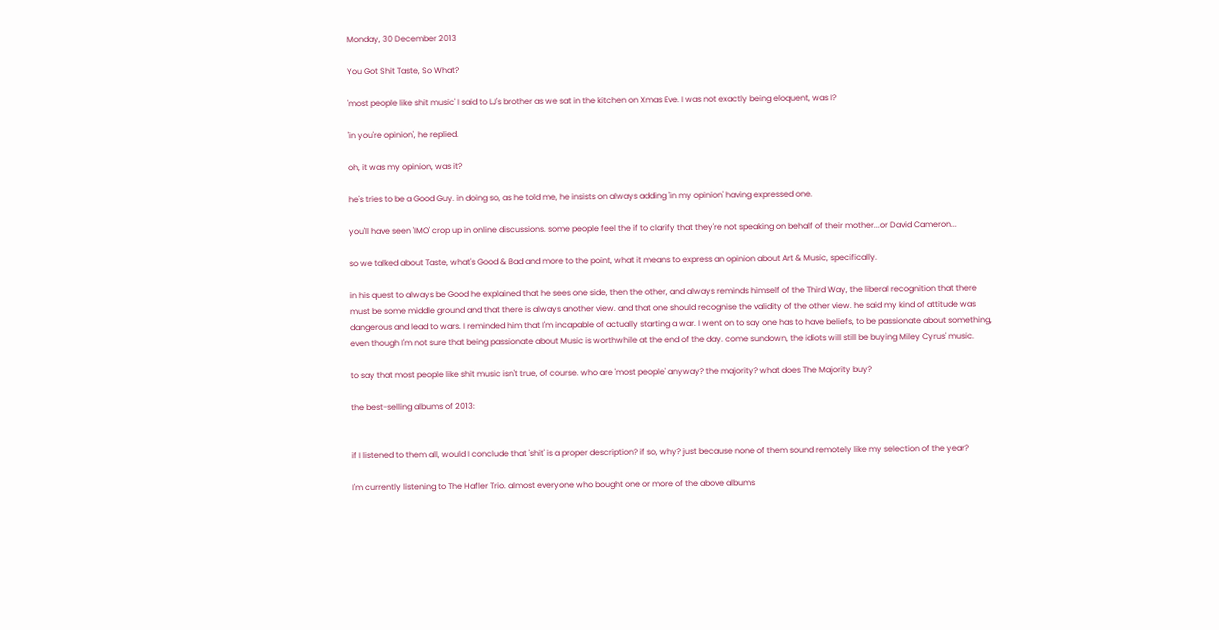Monday, 30 December 2013

You Got Shit Taste, So What?

'most people like shit music' I said to LJ's brother as we sat in the kitchen on Xmas Eve. I was not exactly being eloquent, was I?

'in you're opinion', he replied.

oh, it was my opinion, was it?

he's tries to be a Good Guy. in doing so, as he told me, he insists on always adding 'in my opinion' having expressed one.

you'll have seen 'IMO' crop up in online discussions. some people feel the if to clarify that they're not speaking on behalf of their mother...or David Cameron...

so we talked about Taste, what's Good & Bad and more to the point, what it means to express an opinion about Art & Music, specifically.

in his quest to always be Good he explained that he sees one side, then the other, and always reminds himself of the Third Way, the liberal recognition that there must be some middle ground and that there is always another view. and that one should recognise the validity of the other view. he said my kind of attitude was dangerous and lead to wars. I reminded him that I'm incapable of actually starting a war. I went on to say one has to have beliefs, to be passionate about something, even though I'm not sure that being passionate about Music is worthwhile at the end of the day. come sundown, the idiots will still be buying Miley Cyrus' music.

to say that most people like shit music isn't true, of course. who are 'most people' anyway? the majority? what does The Majority buy?

the best-selling albums of 2013:


if I listened to them all, would I conclude that 'shit' is a proper description? if so, why? just because none of them sound remotely like my selection of the year?

I'm currently listening to The Hafler Trio. almost everyone who bought one or more of the above albums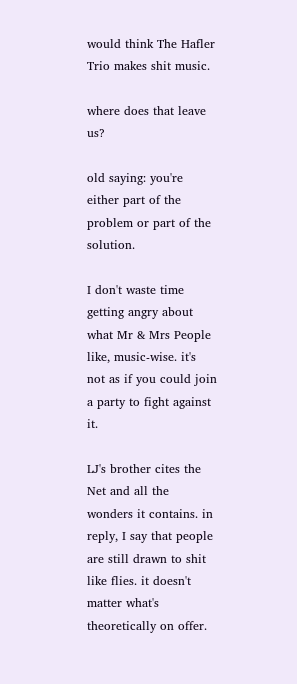would think The Hafler Trio makes shit music.

where does that leave us?

old saying: you're either part of the problem or part of the solution.

I don't waste time getting angry about what Mr & Mrs People like, music-wise. it's not as if you could join a party to fight against it.

LJ's brother cites the Net and all the wonders it contains. in reply, I say that people are still drawn to shit like flies. it doesn't matter what's theoretically on offer.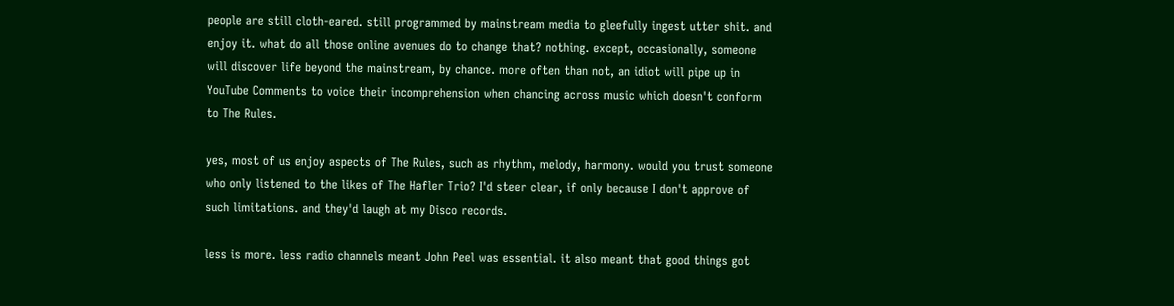people are still cloth-eared. still programmed by mainstream media to gleefully ingest utter shit. and enjoy it. what do all those online avenues do to change that? nothing. except, occasionally, someone will discover life beyond the mainstream, by chance. more often than not, an idiot will pipe up in YouTube Comments to voice their incomprehension when chancing across music which doesn't conform to The Rules.

yes, most of us enjoy aspects of The Rules, such as rhythm, melody, harmony. would you trust someone who only listened to the likes of The Hafler Trio? I'd steer clear, if only because I don't approve of such limitations. and they'd laugh at my Disco records.

less is more. less radio channels meant John Peel was essential. it also meant that good things got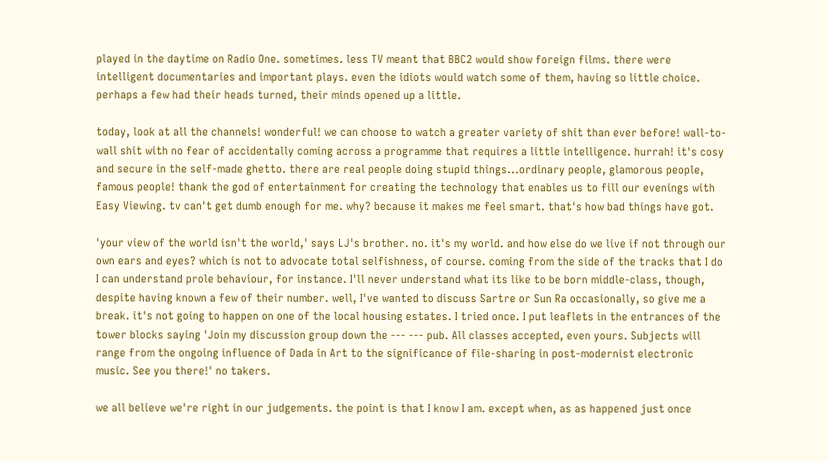played in the daytime on Radio One. sometimes. less TV meant that BBC2 would show foreign films. there were intelligent documentaries and important plays. even the idiots would watch some of them, having so little choice. perhaps a few had their heads turned, their minds opened up a little.

today, look at all the channels! wonderful! we can choose to watch a greater variety of shit than ever before! wall-to-wall shit with no fear of accidentally coming across a programme that requires a little intelligence. hurrah! it's cosy and secure in the self-made ghetto. there are real people doing stupid things...ordinary people, glamorous people, famous people! thank the god of entertainment for creating the technology that enables us to fill our evenings with Easy Viewing. tv can't get dumb enough for me. why? because it makes me feel smart. that's how bad things have got.

'your view of the world isn't the world,' says LJ's brother. no. it's my world. and how else do we live if not through our own ears and eyes? which is not to advocate total selfishness, of course. coming from the side of the tracks that I do I can understand prole behaviour, for instance. I'll never understand what its like to be born middle-class, though, despite having known a few of their number. well, I've wanted to discuss Sartre or Sun Ra occasionally, so give me a break. it's not going to happen on one of the local housing estates. I tried once. I put leaflets in the entrances of the tower blocks saying 'Join my discussion group down the --- --- pub. All classes accepted, even yours. Subjects will range from the ongoing influence of Dada in Art to the significance of file-sharing in post-modernist electronic music. See you there!' no takers.

we all believe we're right in our judgements. the point is that I know I am. except when, as as happened just once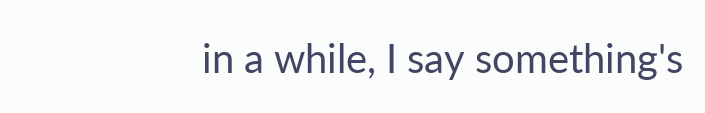in a while, I say something's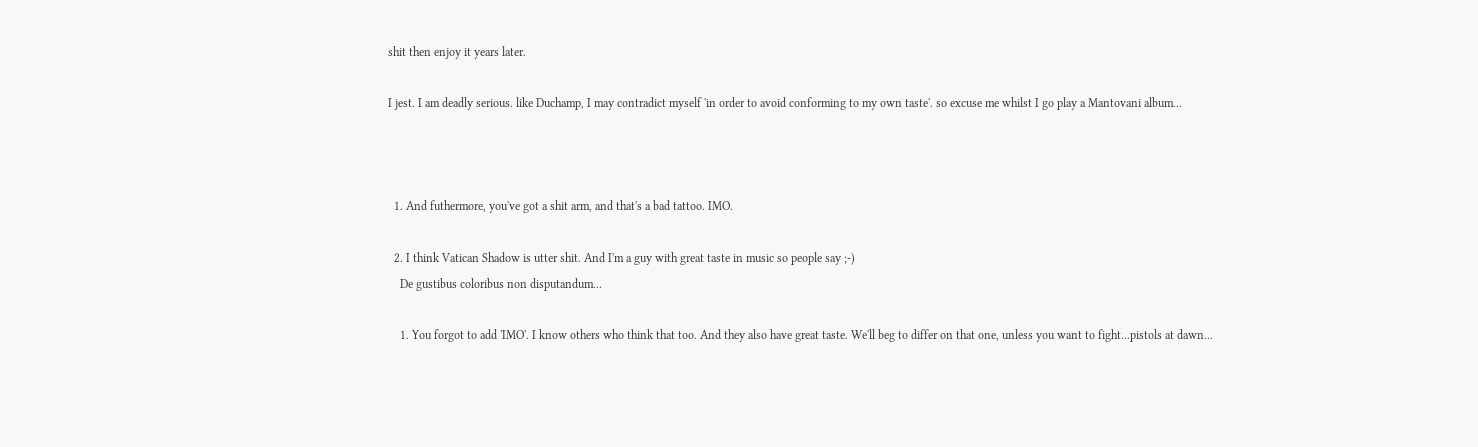shit then enjoy it years later.

I jest. I am deadly serious. like Duchamp, I may contradict myself 'in order to avoid conforming to my own taste'. so excuse me whilst I go play a Mantovani album...



  1. And futhermore, you've got a shit arm, and that's a bad tattoo. IMO.

  2. I think Vatican Shadow is utter shit. And I'm a guy with great taste in music so people say ;-)
    De gustibus coloribus non disputandum...

    1. You forgot to add 'IMO'. I know others who think that too. And they also have great taste. We'll beg to differ on that one, unless you want to fight...pistols at dawn...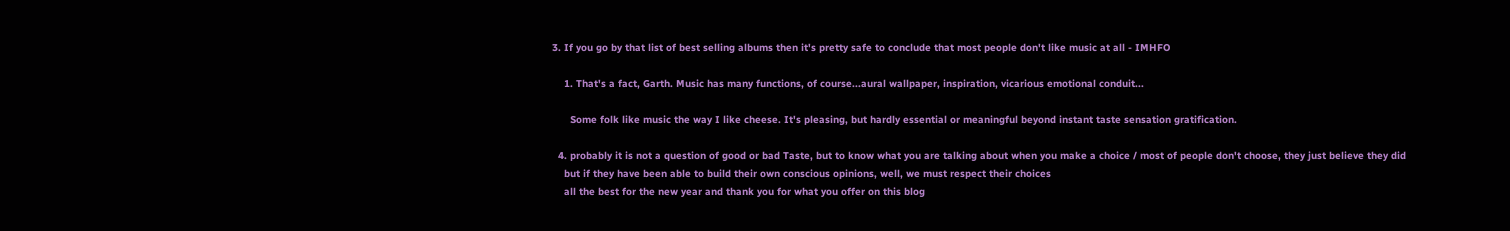3. If you go by that list of best selling albums then it's pretty safe to conclude that most people don't like music at all - IMHFO

    1. That's a fact, Garth. Music has many functions, of course...aural wallpaper, inspiration, vicarious emotional conduit...

      Some folk like music the way I like cheese. It's pleasing, but hardly essential or meaningful beyond instant taste sensation gratification.

  4. probably it is not a question of good or bad Taste, but to know what you are talking about when you make a choice / most of people don't choose, they just believe they did
    but if they have been able to build their own conscious opinions, well, we must respect their choices
    all the best for the new year and thank you for what you offer on this blog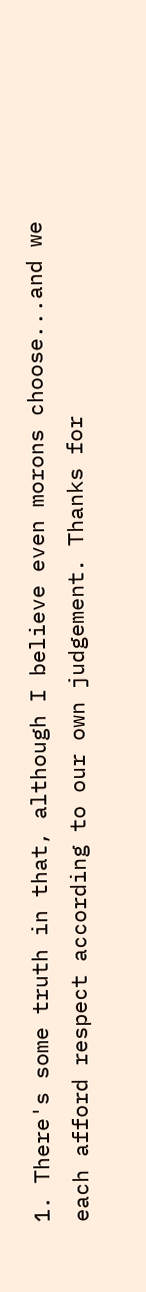1. There's some truth in that, although I believe even morons choose...and we each afford respect according to our own judgement. Thanks for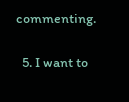commenting.

  5. I want to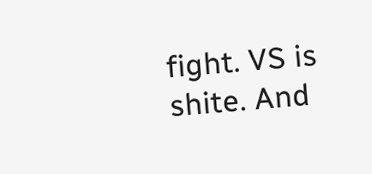fight. VS is shite. And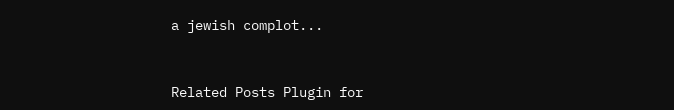a jewish complot...


Related Posts Plugin for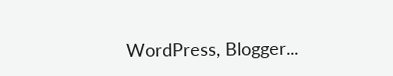WordPress, Blogger...